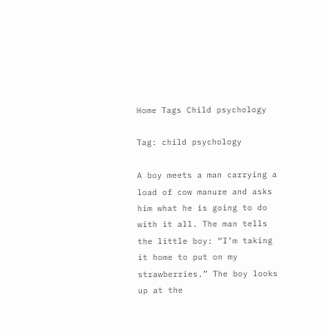Home Tags Child psychology

Tag: child psychology

A boy meets a man carrying a load of cow manure and asks him what he is going to do with it all. The man tells the little boy: “I’m taking it home to put on my strawberries.” The boy looks up at the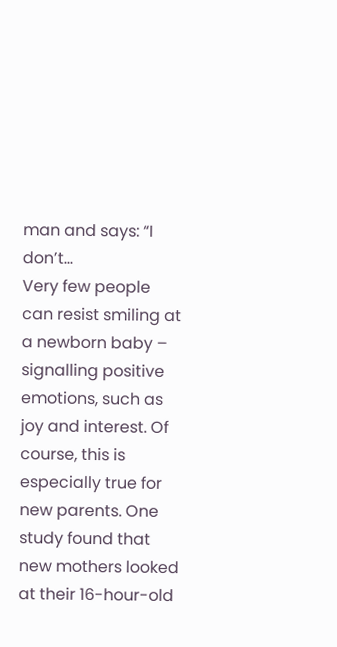man and says: “I don’t...
Very few people can resist smiling at a newborn baby – signalling positive emotions, such as joy and interest. Of course, this is especially true for new parents. One study found that new mothers looked at their 16-hour-old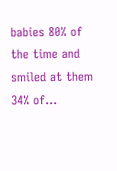babies 80% of the time and smiled at them 34% of...